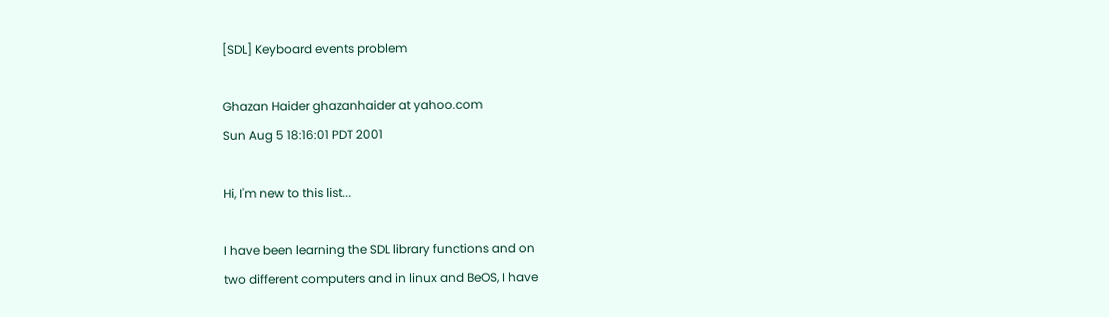[SDL] Keyboard events problem

Ghazan Haider ghazanhaider at yahoo.com
Sun Aug 5 18:16:01 PDT 2001

Hi, I'm new to this list...

I have been learning the SDL library functions and on
two different computers and in linux and BeOS, I have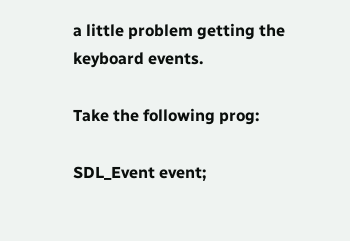a little problem getting the keyboard events.

Take the following prog:

SDL_Event event;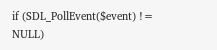if (SDL_PollEvent($event) != NULL)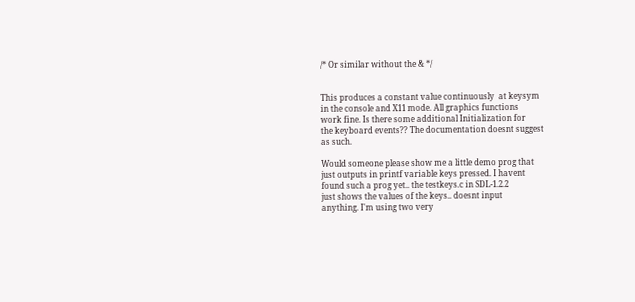/* Or similar without the & */


This produces a constant value continuously  at keysym
in the console and X11 mode. All graphics functions
work fine. Is there some additional Initialization for
the keyboard events?? The documentation doesnt suggest
as such.

Would someone please show me a little demo prog that
just outputs in printf variable keys pressed. I havent
found such a prog yet.. the testkeys.c in SDL-1.2.2
just shows the values of the keys.. doesnt input
anything. I'm using two very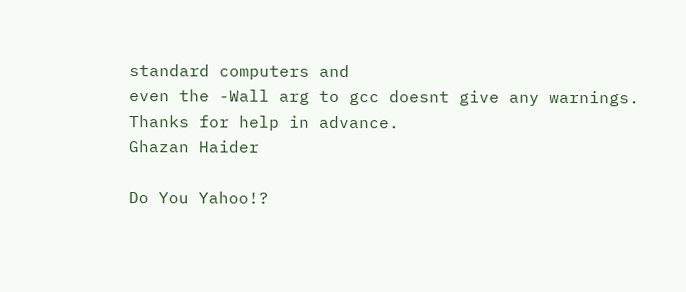standard computers and
even the -Wall arg to gcc doesnt give any warnings.
Thanks for help in advance.
Ghazan Haider

Do You Yahoo!?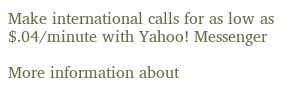Make international calls for as low as $.04/minute with Yahoo! Messenger

More information about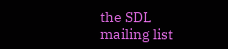the SDL mailing list